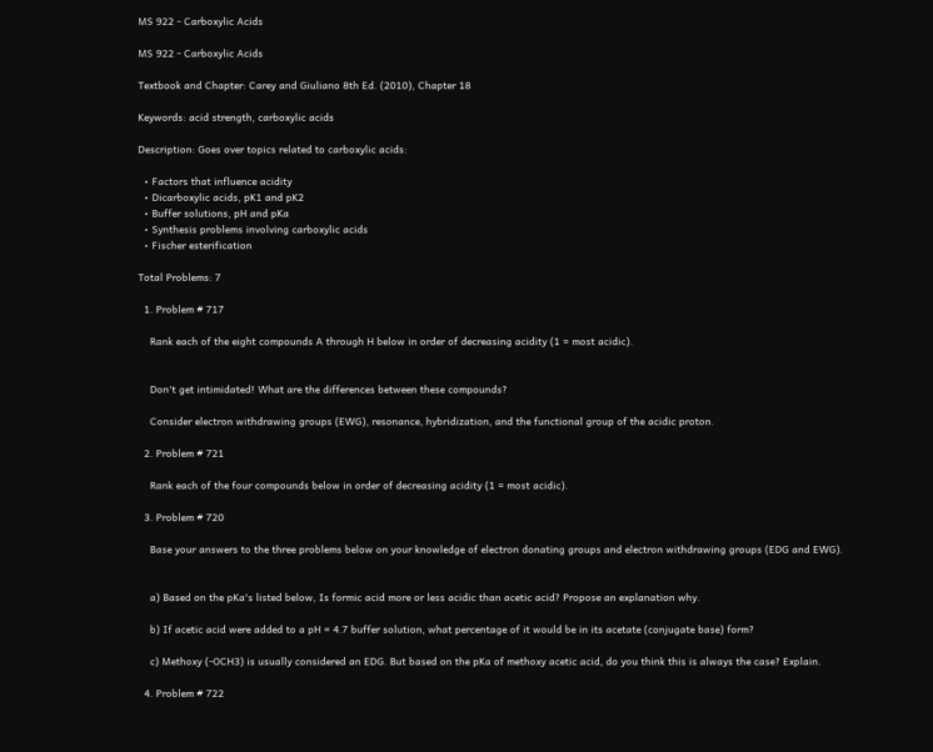MS 922 - Carboxylic Acids

MS 922 - Carboxylic Acids

Textbook and Chapter: Carey and Giuliano 8th Ed. (2010), Chapter 18

Keywords: acid strength, carboxylic acids

Description: Goes over topics related to carboxylic acids:

  • Factors that influence acidity
  • Dicarboxylic acids, pK1 and pK2
  • Buffer solutions, pH and pKa
  • Synthesis problems involving carboxylic acids
  • Fischer esterification

Total Problems: 7

  1. Problem # 717

    Rank each of the eight compounds A through H below in order of decreasing acidity (1 = most acidic).


    Don't get intimidated! What are the differences between these compounds?

    Consider electron withdrawing groups (EWG), resonance, hybridization, and the functional group of the acidic proton.

  2. Problem # 721

    Rank each of the four compounds below in order of decreasing acidity (1 = most acidic).

  3. Problem # 720

    Base your answers to the three problems below on your knowledge of electron donating groups and electron withdrawing groups (EDG and EWG).


    a) Based on the pKa's listed below, Is formic acid more or less acidic than acetic acid? Propose an explanation why.

    b) If acetic acid were added to a pH = 4.7 buffer solution, what percentage of it would be in its acetate (conjugate base) form?

    c) Methoxy (-OCH3) is usually considered an EDG. But based on the pKa of methoxy acetic acid, do you think this is always the case? Explain.

  4. Problem # 722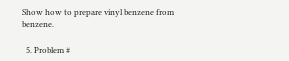Show how to prepare vinyl benzene from benzene.

  5. Problem #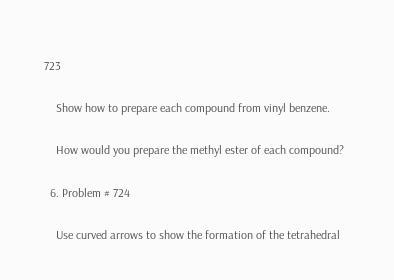723

    Show how to prepare each compound from vinyl benzene.

    How would you prepare the methyl ester of each compound?

  6. Problem # 724

    Use curved arrows to show the formation of the tetrahedral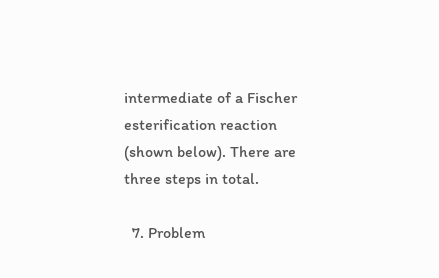intermediate of a Fischer esterification reaction (shown below). There are three steps in total.

  7. Problem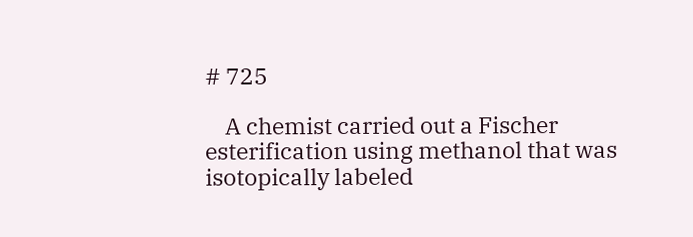# 725

    A chemist carried out a Fischer esterification using methanol that was isotopically labeled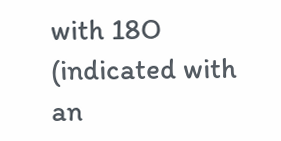with 18O (indicated with an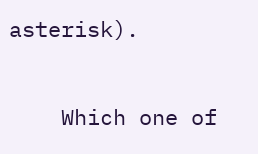asterisk).

    Which one of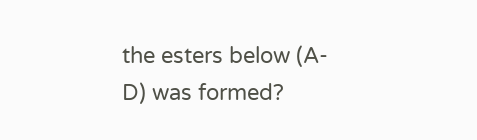the esters below (A-D) was formed?